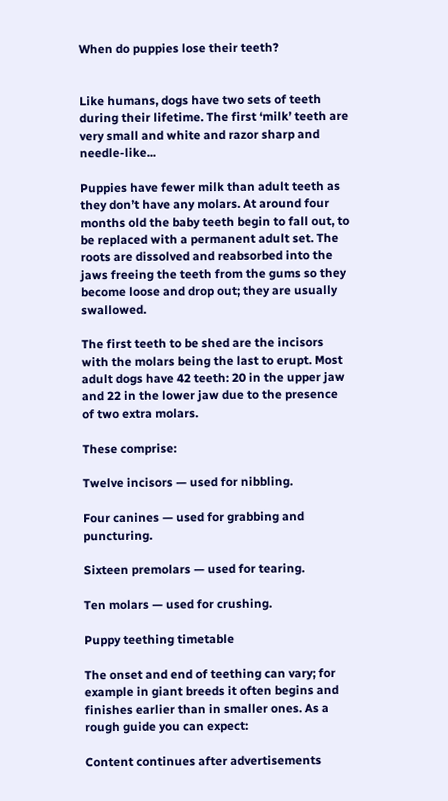When do puppies lose their teeth?


Like humans, dogs have two sets of teeth during their lifetime. The first ‘milk’ teeth are very small and white and razor sharp and needle-like...

Puppies have fewer milk than adult teeth as they don’t have any molars. At around four months old the baby teeth begin to fall out, to be replaced with a permanent adult set. The roots are dissolved and reabsorbed into the jaws freeing the teeth from the gums so they become loose and drop out; they are usually swallowed.

The first teeth to be shed are the incisors with the molars being the last to erupt. Most adult dogs have 42 teeth: 20 in the upper jaw and 22 in the lower jaw due to the presence of two extra molars.

These comprise:

Twelve incisors — used for nibbling.

Four canines — used for grabbing and puncturing.

Sixteen premolars — used for tearing.

Ten molars — used for crushing.

Puppy teething timetable

The onset and end of teething can vary; for example in giant breeds it often begins and finishes earlier than in smaller ones. As a rough guide you can expect:

Content continues after advertisements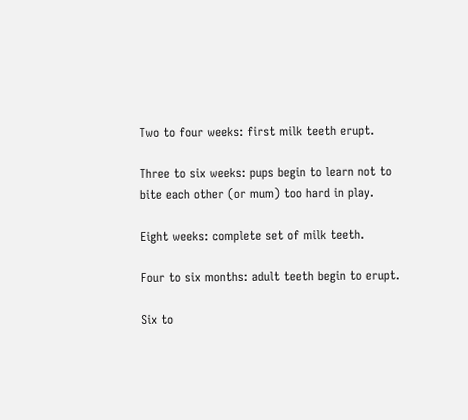Two to four weeks: first milk teeth erupt.

Three to six weeks: pups begin to learn not to bite each other (or mum) too hard in play.

Eight weeks: complete set of milk teeth.

Four to six months: adult teeth begin to erupt.

Six to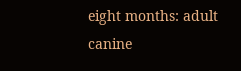eight months: adult canine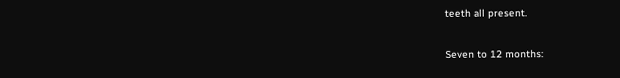teeth all present.

Seven to 12 months: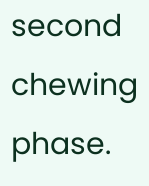second chewing phase.